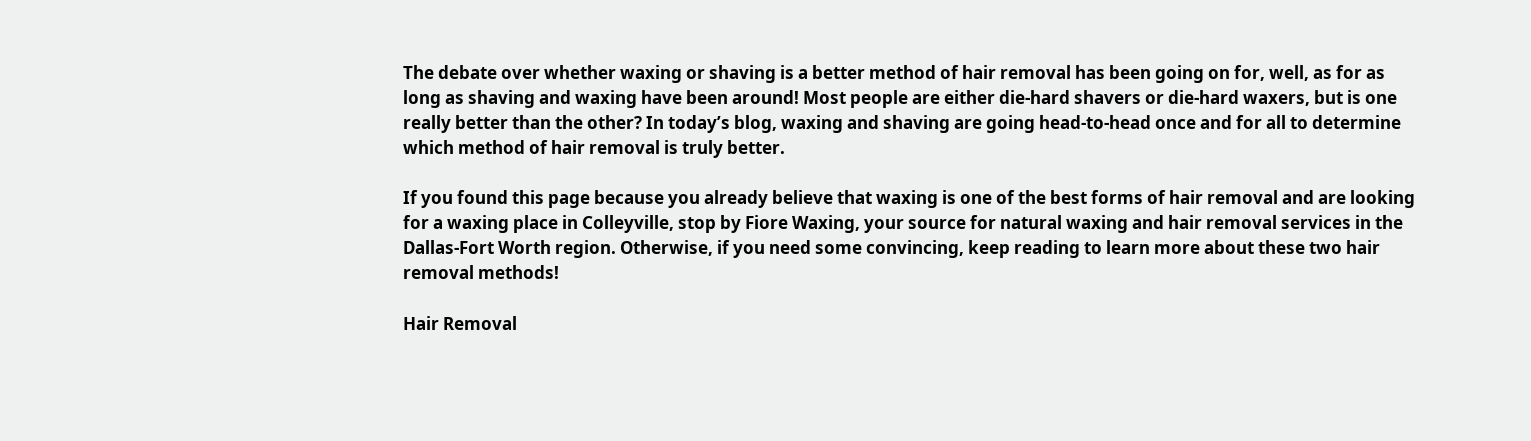The debate over whether waxing or shaving is a better method of hair removal has been going on for, well, as for as long as shaving and waxing have been around! Most people are either die-hard shavers or die-hard waxers, but is one really better than the other? In today’s blog, waxing and shaving are going head-to-head once and for all to determine which method of hair removal is truly better.

If you found this page because you already believe that waxing is one of the best forms of hair removal and are looking for a waxing place in Colleyville, stop by Fiore Waxing, your source for natural waxing and hair removal services in the Dallas-Fort Worth region. Otherwise, if you need some convincing, keep reading to learn more about these two hair removal methods!

Hair Removal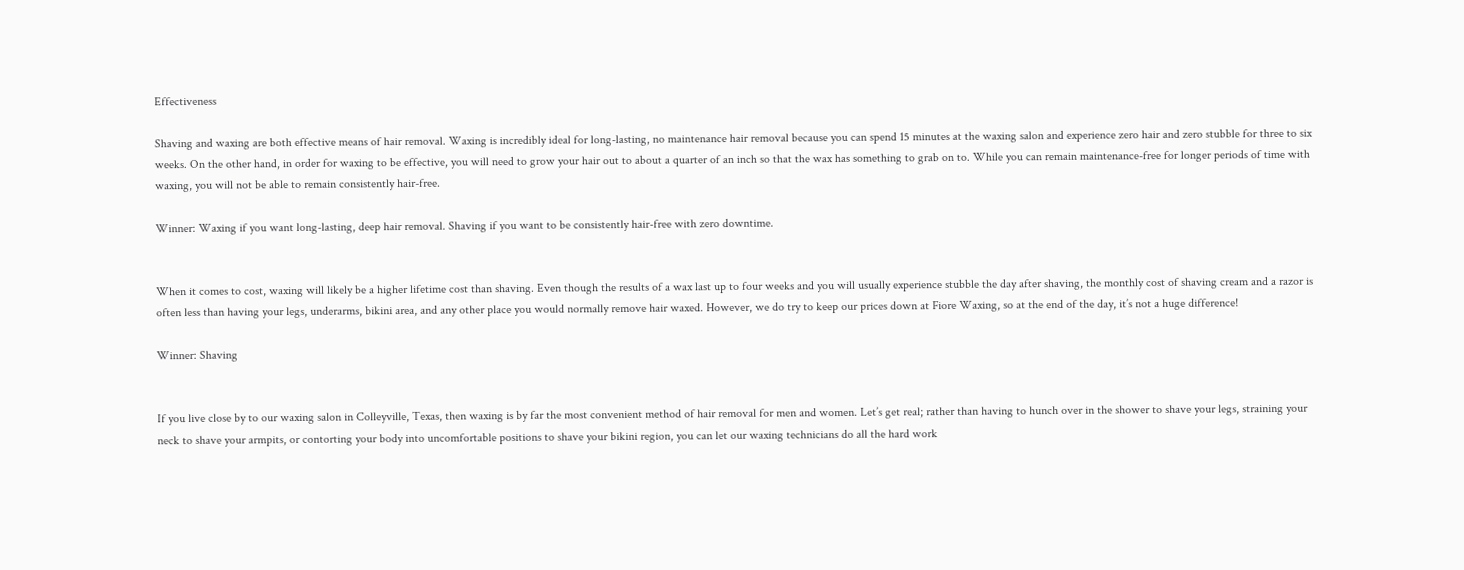Effectiveness

Shaving and waxing are both effective means of hair removal. Waxing is incredibly ideal for long-lasting, no maintenance hair removal because you can spend 15 minutes at the waxing salon and experience zero hair and zero stubble for three to six weeks. On the other hand, in order for waxing to be effective, you will need to grow your hair out to about a quarter of an inch so that the wax has something to grab on to. While you can remain maintenance-free for longer periods of time with waxing, you will not be able to remain consistently hair-free.

Winner: Waxing if you want long-lasting, deep hair removal. Shaving if you want to be consistently hair-free with zero downtime.


When it comes to cost, waxing will likely be a higher lifetime cost than shaving. Even though the results of a wax last up to four weeks and you will usually experience stubble the day after shaving, the monthly cost of shaving cream and a razor is often less than having your legs, underarms, bikini area, and any other place you would normally remove hair waxed. However, we do try to keep our prices down at Fiore Waxing, so at the end of the day, it’s not a huge difference!

Winner: Shaving


If you live close by to our waxing salon in Colleyville, Texas, then waxing is by far the most convenient method of hair removal for men and women. Let’s get real; rather than having to hunch over in the shower to shave your legs, straining your neck to shave your armpits, or contorting your body into uncomfortable positions to shave your bikini region, you can let our waxing technicians do all the hard work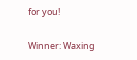for you!

Winner: Waxing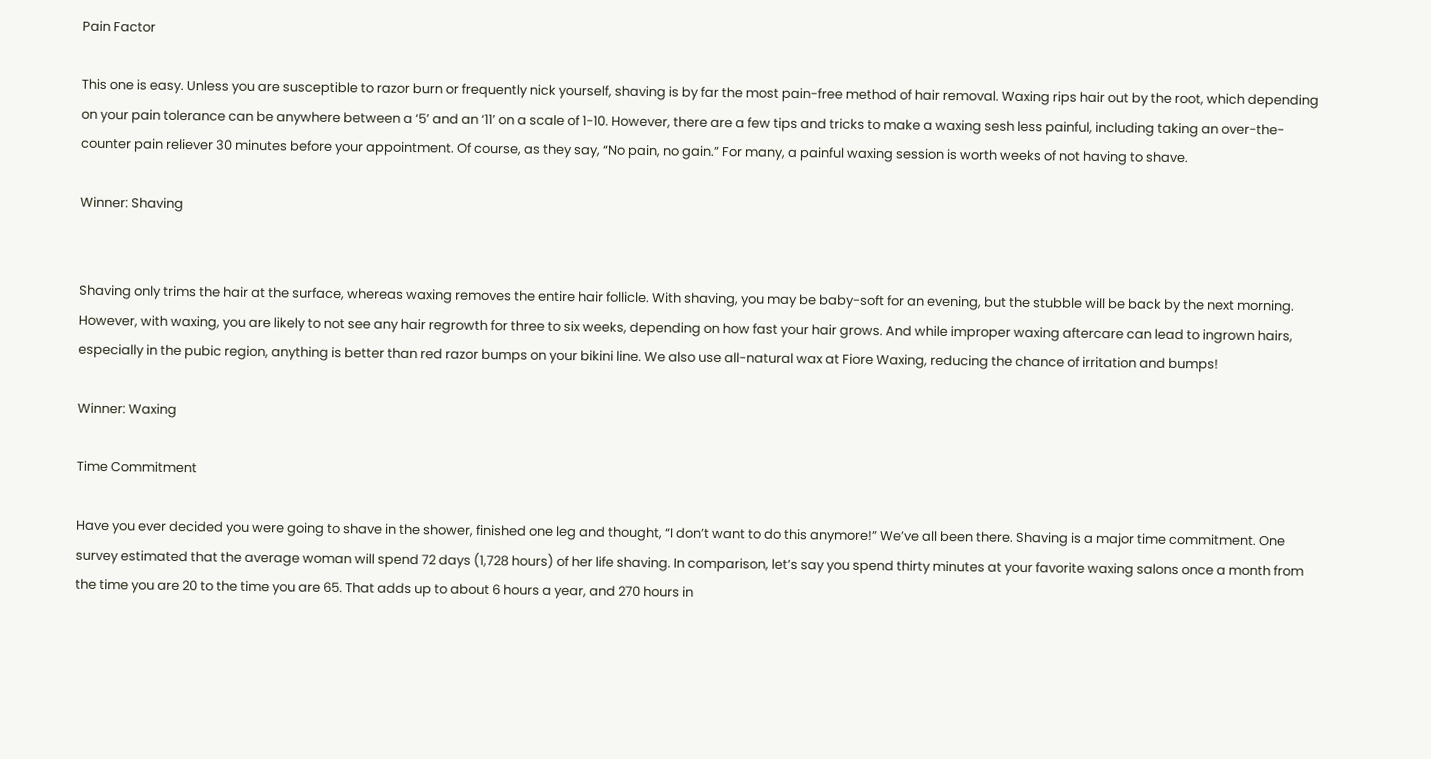Pain Factor

This one is easy. Unless you are susceptible to razor burn or frequently nick yourself, shaving is by far the most pain-free method of hair removal. Waxing rips hair out by the root, which depending on your pain tolerance can be anywhere between a ‘5’ and an ‘11’ on a scale of 1-10. However, there are a few tips and tricks to make a waxing sesh less painful, including taking an over-the-counter pain reliever 30 minutes before your appointment. Of course, as they say, “No pain, no gain.” For many, a painful waxing session is worth weeks of not having to shave.

Winner: Shaving


Shaving only trims the hair at the surface, whereas waxing removes the entire hair follicle. With shaving, you may be baby-soft for an evening, but the stubble will be back by the next morning. However, with waxing, you are likely to not see any hair regrowth for three to six weeks, depending on how fast your hair grows. And while improper waxing aftercare can lead to ingrown hairs, especially in the pubic region, anything is better than red razor bumps on your bikini line. We also use all-natural wax at Fiore Waxing, reducing the chance of irritation and bumps!

Winner: Waxing

Time Commitment

Have you ever decided you were going to shave in the shower, finished one leg and thought, “I don’t want to do this anymore!” We’ve all been there. Shaving is a major time commitment. One survey estimated that the average woman will spend 72 days (1,728 hours) of her life shaving. In comparison, let’s say you spend thirty minutes at your favorite waxing salons once a month from the time you are 20 to the time you are 65. That adds up to about 6 hours a year, and 270 hours in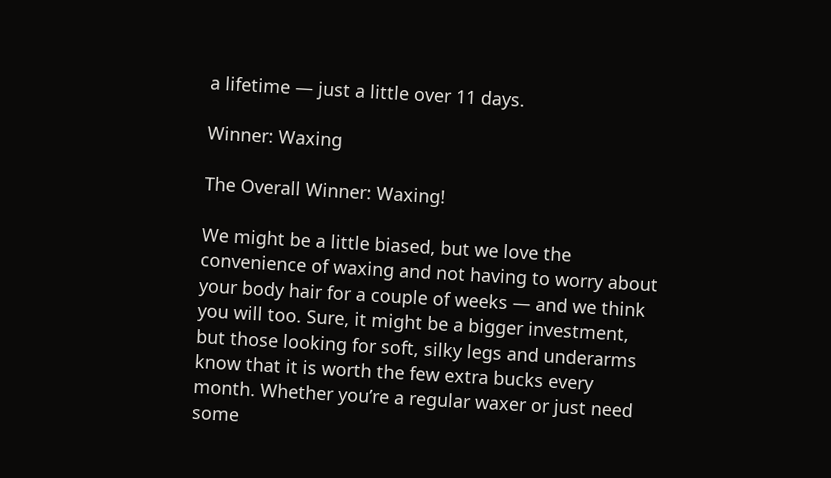a lifetime — just a little over 11 days.

Winner: Waxing

The Overall Winner: Waxing!

We might be a little biased, but we love the convenience of waxing and not having to worry about your body hair for a couple of weeks — and we think you will too. Sure, it might be a bigger investment, but those looking for soft, silky legs and underarms know that it is worth the few extra bucks every month. Whether you’re a regular waxer or just need some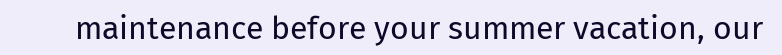maintenance before your summer vacation, our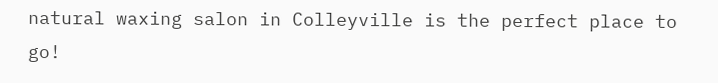natural waxing salon in Colleyville is the perfect place to go!